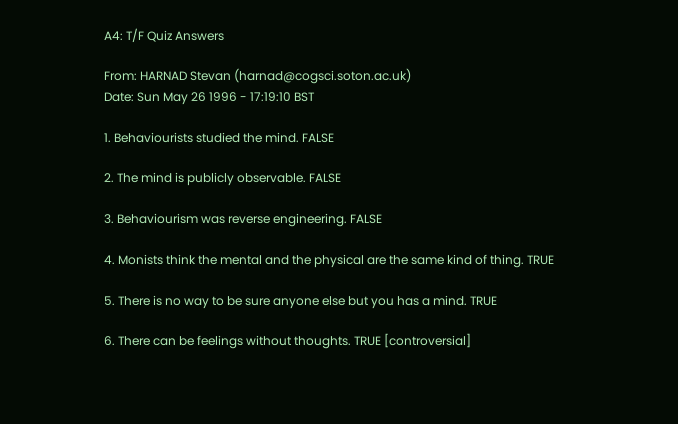A4: T/F Quiz Answers

From: HARNAD Stevan (harnad@cogsci.soton.ac.uk)
Date: Sun May 26 1996 - 17:19:10 BST

1. Behaviourists studied the mind. FALSE

2. The mind is publicly observable. FALSE

3. Behaviourism was reverse engineering. FALSE

4. Monists think the mental and the physical are the same kind of thing. TRUE

5. There is no way to be sure anyone else but you has a mind. TRUE

6. There can be feelings without thoughts. TRUE [controversial]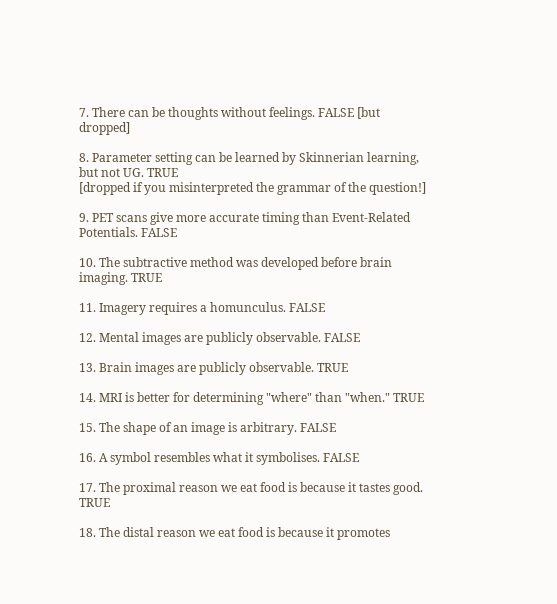7. There can be thoughts without feelings. FALSE [but dropped]

8. Parameter setting can be learned by Skinnerian learning, but not UG. TRUE
[dropped if you misinterpreted the grammar of the question!]

9. PET scans give more accurate timing than Event-Related Potentials. FALSE

10. The subtractive method was developed before brain imaging. TRUE

11. Imagery requires a homunculus. FALSE

12. Mental images are publicly observable. FALSE

13. Brain images are publicly observable. TRUE

14. MRI is better for determining "where" than "when." TRUE

15. The shape of an image is arbitrary. FALSE

16. A symbol resembles what it symbolises. FALSE

17. The proximal reason we eat food is because it tastes good. TRUE

18. The distal reason we eat food is because it promotes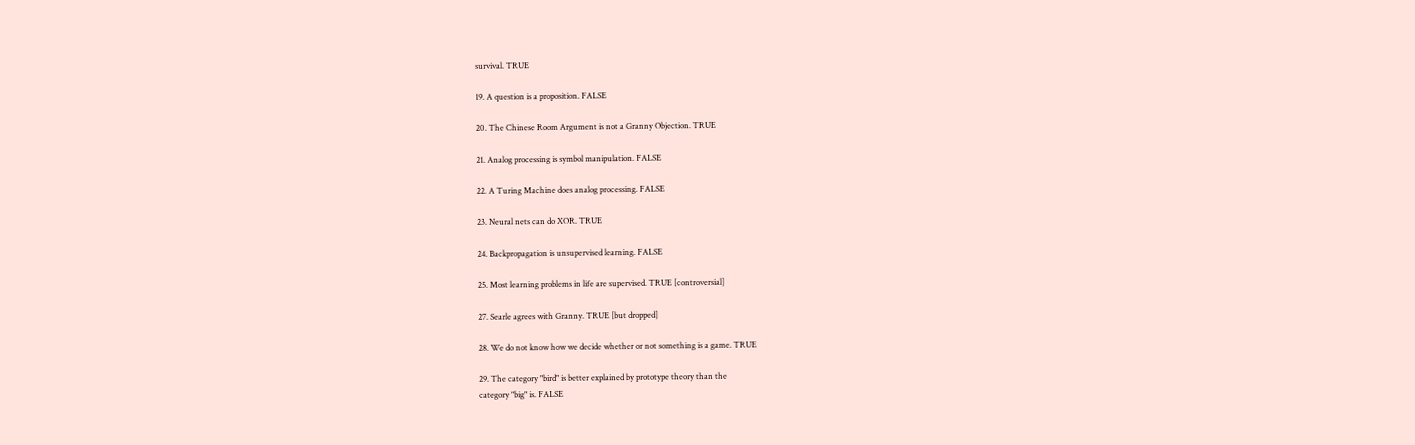survival. TRUE

19. A question is a proposition. FALSE

20. The Chinese Room Argument is not a Granny Objection. TRUE

21. Analog processing is symbol manipulation. FALSE

22. A Turing Machine does analog processing. FALSE

23. Neural nets can do XOR. TRUE

24. Backpropagation is unsupervised learning. FALSE

25. Most learning problems in life are supervised. TRUE [controversial]

27. Searle agrees with Granny. TRUE [but dropped]

28. We do not know how we decide whether or not something is a game. TRUE

29. The category "bird" is better explained by prototype theory than the
category "big" is. FALSE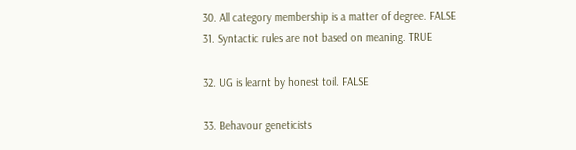30. All category membership is a matter of degree. FALSE
31. Syntactic rules are not based on meaning. TRUE

32. UG is learnt by honest toil. FALSE

33. Behavour geneticists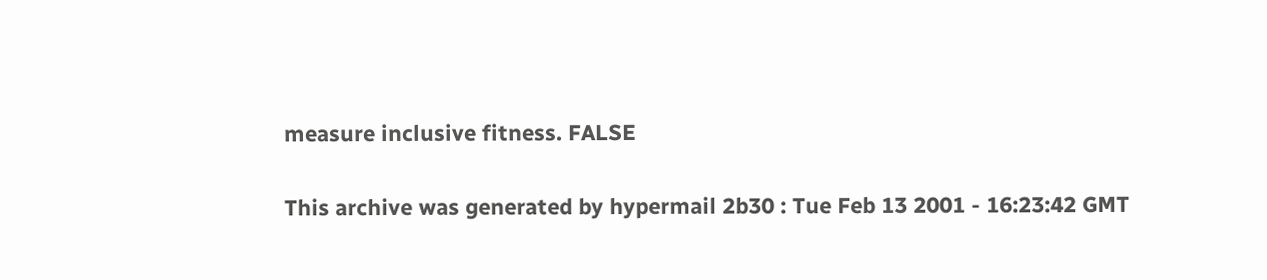measure inclusive fitness. FALSE

This archive was generated by hypermail 2b30 : Tue Feb 13 2001 - 16:23:42 GMT